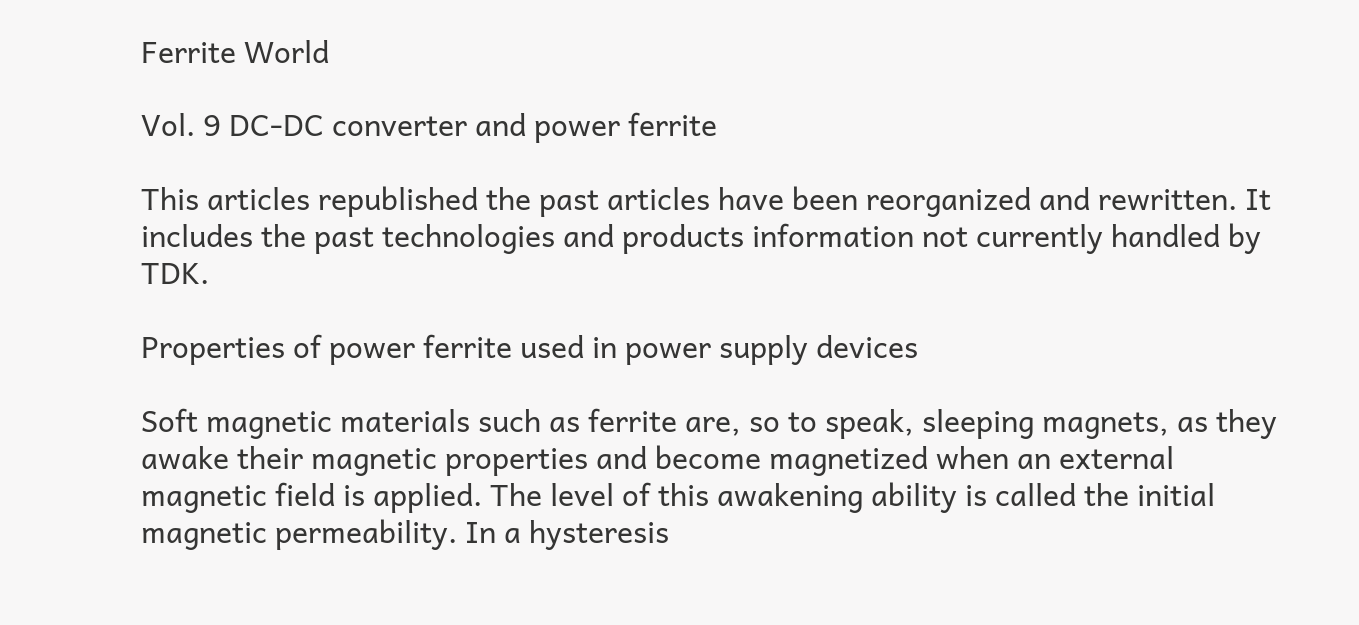Ferrite World

Vol. 9 DC-DC converter and power ferrite

This articles republished the past articles have been reorganized and rewritten. It includes the past technologies and products information not currently handled by TDK.

Properties of power ferrite used in power supply devices

Soft magnetic materials such as ferrite are, so to speak, sleeping magnets, as they awake their magnetic properties and become magnetized when an external magnetic field is applied. The level of this awakening ability is called the initial magnetic permeability. In a hysteresis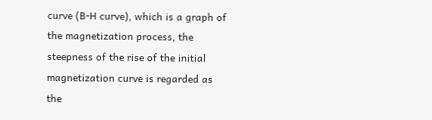curve (B-H curve), which is a graph of the magnetization process, the steepness of the rise of the initial magnetization curve is regarded as the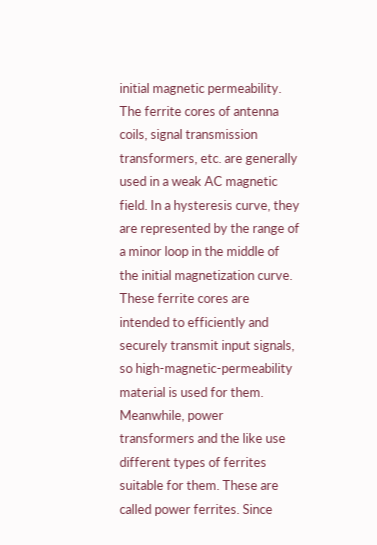initial magnetic permeability.
The ferrite cores of antenna coils, signal transmission transformers, etc. are generally used in a weak AC magnetic field. In a hysteresis curve, they are represented by the range of a minor loop in the middle of the initial magnetization curve. These ferrite cores are intended to efficiently and securely transmit input signals, so high-magnetic-permeability material is used for them.
Meanwhile, power transformers and the like use different types of ferrites suitable for them. These are called power ferrites. Since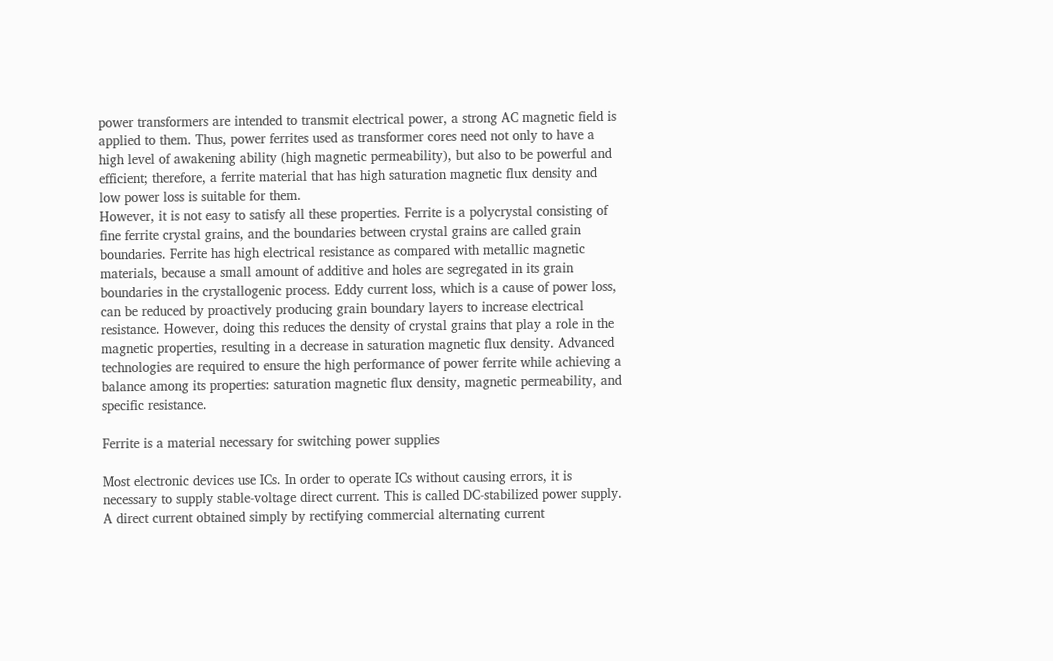power transformers are intended to transmit electrical power, a strong AC magnetic field is applied to them. Thus, power ferrites used as transformer cores need not only to have a high level of awakening ability (high magnetic permeability), but also to be powerful and efficient; therefore, a ferrite material that has high saturation magnetic flux density and low power loss is suitable for them.
However, it is not easy to satisfy all these properties. Ferrite is a polycrystal consisting of fine ferrite crystal grains, and the boundaries between crystal grains are called grain boundaries. Ferrite has high electrical resistance as compared with metallic magnetic materials, because a small amount of additive and holes are segregated in its grain boundaries in the crystallogenic process. Eddy current loss, which is a cause of power loss, can be reduced by proactively producing grain boundary layers to increase electrical resistance. However, doing this reduces the density of crystal grains that play a role in the magnetic properties, resulting in a decrease in saturation magnetic flux density. Advanced technologies are required to ensure the high performance of power ferrite while achieving a balance among its properties: saturation magnetic flux density, magnetic permeability, and specific resistance.

Ferrite is a material necessary for switching power supplies

Most electronic devices use ICs. In order to operate ICs without causing errors, it is necessary to supply stable-voltage direct current. This is called DC-stabilized power supply. A direct current obtained simply by rectifying commercial alternating current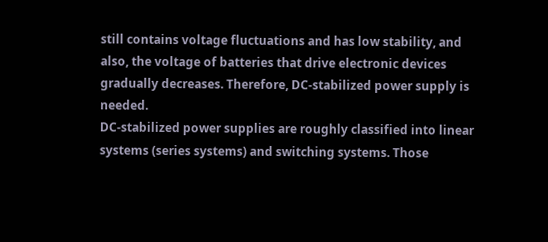still contains voltage fluctuations and has low stability, and also, the voltage of batteries that drive electronic devices gradually decreases. Therefore, DC-stabilized power supply is needed.
DC-stabilized power supplies are roughly classified into linear systems (series systems) and switching systems. Those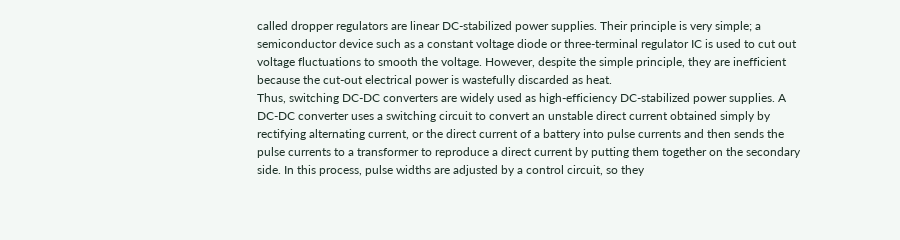called dropper regulators are linear DC-stabilized power supplies. Their principle is very simple; a semiconductor device such as a constant voltage diode or three-terminal regulator IC is used to cut out voltage fluctuations to smooth the voltage. However, despite the simple principle, they are inefficient because the cut-out electrical power is wastefully discarded as heat.
Thus, switching DC-DC converters are widely used as high-efficiency DC-stabilized power supplies. A DC-DC converter uses a switching circuit to convert an unstable direct current obtained simply by rectifying alternating current, or the direct current of a battery into pulse currents and then sends the pulse currents to a transformer to reproduce a direct current by putting them together on the secondary side. In this process, pulse widths are adjusted by a control circuit, so they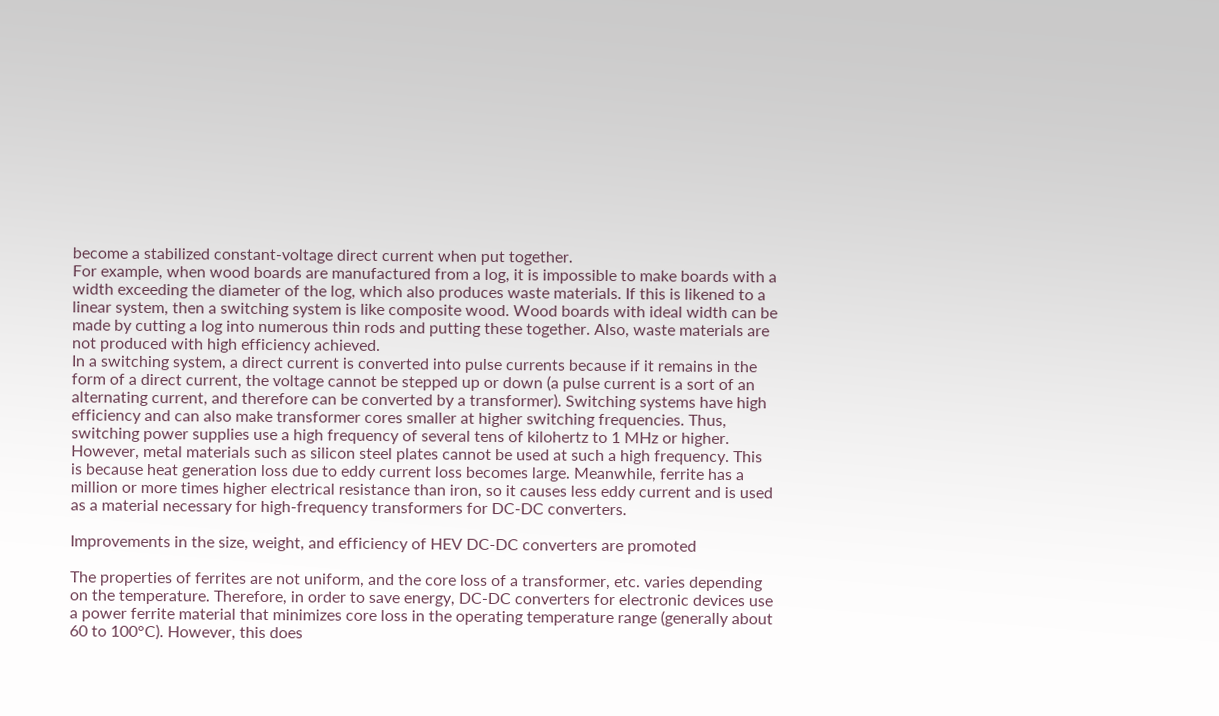become a stabilized constant-voltage direct current when put together.
For example, when wood boards are manufactured from a log, it is impossible to make boards with a width exceeding the diameter of the log, which also produces waste materials. If this is likened to a linear system, then a switching system is like composite wood. Wood boards with ideal width can be made by cutting a log into numerous thin rods and putting these together. Also, waste materials are not produced with high efficiency achieved.
In a switching system, a direct current is converted into pulse currents because if it remains in the form of a direct current, the voltage cannot be stepped up or down (a pulse current is a sort of an alternating current, and therefore can be converted by a transformer). Switching systems have high efficiency and can also make transformer cores smaller at higher switching frequencies. Thus, switching power supplies use a high frequency of several tens of kilohertz to 1 MHz or higher. However, metal materials such as silicon steel plates cannot be used at such a high frequency. This is because heat generation loss due to eddy current loss becomes large. Meanwhile, ferrite has a million or more times higher electrical resistance than iron, so it causes less eddy current and is used as a material necessary for high-frequency transformers for DC-DC converters.

Improvements in the size, weight, and efficiency of HEV DC-DC converters are promoted

The properties of ferrites are not uniform, and the core loss of a transformer, etc. varies depending on the temperature. Therefore, in order to save energy, DC-DC converters for electronic devices use a power ferrite material that minimizes core loss in the operating temperature range (generally about 60 to 100°C). However, this does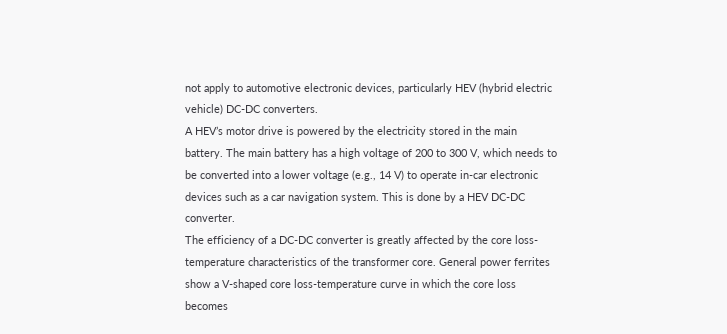not apply to automotive electronic devices, particularly HEV (hybrid electric vehicle) DC-DC converters.
A HEV’s motor drive is powered by the electricity stored in the main battery. The main battery has a high voltage of 200 to 300 V, which needs to be converted into a lower voltage (e.g., 14 V) to operate in-car electronic devices such as a car navigation system. This is done by a HEV DC-DC converter.
The efficiency of a DC-DC converter is greatly affected by the core loss-temperature characteristics of the transformer core. General power ferrites show a V-shaped core loss-temperature curve in which the core loss becomes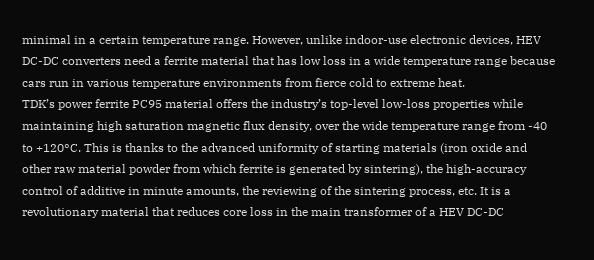minimal in a certain temperature range. However, unlike indoor-use electronic devices, HEV DC-DC converters need a ferrite material that has low loss in a wide temperature range because cars run in various temperature environments from fierce cold to extreme heat.
TDK’s power ferrite PC95 material offers the industry’s top-level low-loss properties while maintaining high saturation magnetic flux density, over the wide temperature range from -40 to +120°C. This is thanks to the advanced uniformity of starting materials (iron oxide and other raw material powder from which ferrite is generated by sintering), the high-accuracy control of additive in minute amounts, the reviewing of the sintering process, etc. It is a revolutionary material that reduces core loss in the main transformer of a HEV DC-DC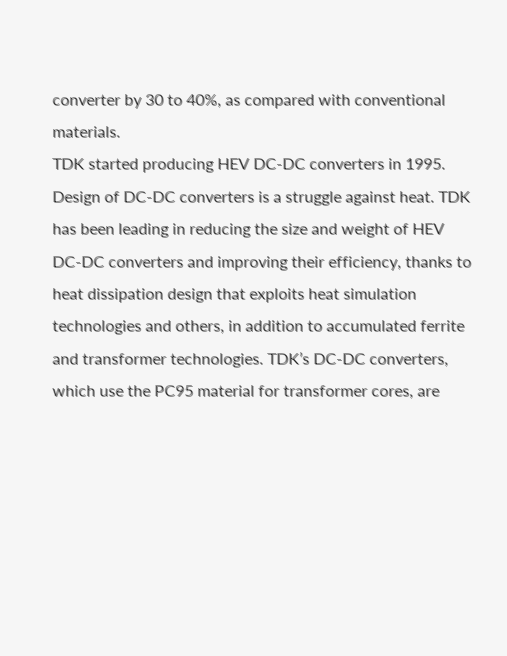converter by 30 to 40%, as compared with conventional materials.
TDK started producing HEV DC-DC converters in 1995. Design of DC-DC converters is a struggle against heat. TDK has been leading in reducing the size and weight of HEV DC-DC converters and improving their efficiency, thanks to heat dissipation design that exploits heat simulation technologies and others, in addition to accumulated ferrite and transformer technologies. TDK’s DC-DC converters, which use the PC95 material for transformer cores, are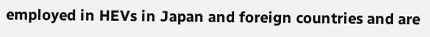employed in HEVs in Japan and foreign countries and are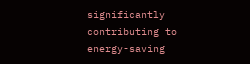significantly contributing to energy-saving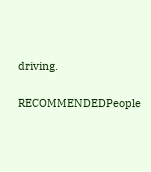driving.

RECOMMENDEDPeople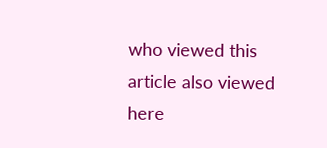who viewed this article also viewed here